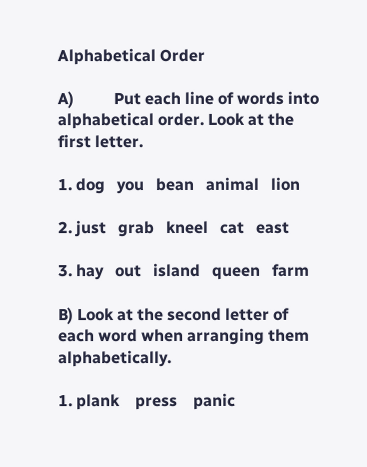Alphabetical Order

A)          Put each line of words into alphabetical order. Look at the first letter.

1. dog   you   bean   animal   lion

2. just   grab   kneel   cat   east

3. hay   out   island   queen   farm

B) Look at the second letter of each word when arranging them alphabetically.

1. plank    press    panic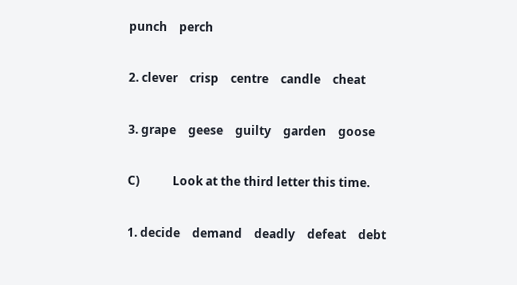punch    perch

2. clever    crisp    centre    candle    cheat

3. grape    geese    guilty    garden    goose

C)           Look at the third letter this time.

1. decide    demand    deadly    defeat    debt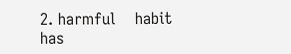2. harmful    habit    has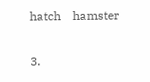hatch    hamster

3.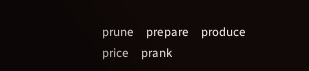prune    prepare    produce    price    prank